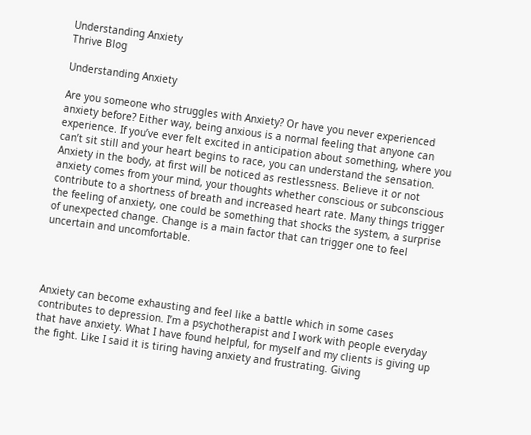Understanding Anxiety
Thrive Blog

Understanding Anxiety

Are you someone who struggles with Anxiety? Or have you never experienced anxiety before? Either way, being anxious is a normal feeling that anyone can experience. If you’ve ever felt excited in anticipation about something, where you can’t sit still and your heart begins to race, you can understand the sensation. Anxiety in the body, at first will be noticed as restlessness. Believe it or not anxiety comes from your mind, your thoughts whether conscious or subconscious contribute to a shortness of breath and increased heart rate. Many things trigger the feeling of anxiety, one could be something that shocks the system, a surprise of unexpected change. Change is a main factor that can trigger one to feel uncertain and uncomfortable.




Anxiety can become exhausting and feel like a battle which in some cases contributes to depression. I’m a psychotherapist and I work with people everyday that have anxiety. What I have found helpful, for myself and my clients is giving up the fight. Like I said it is tiring having anxiety and frustrating. Giving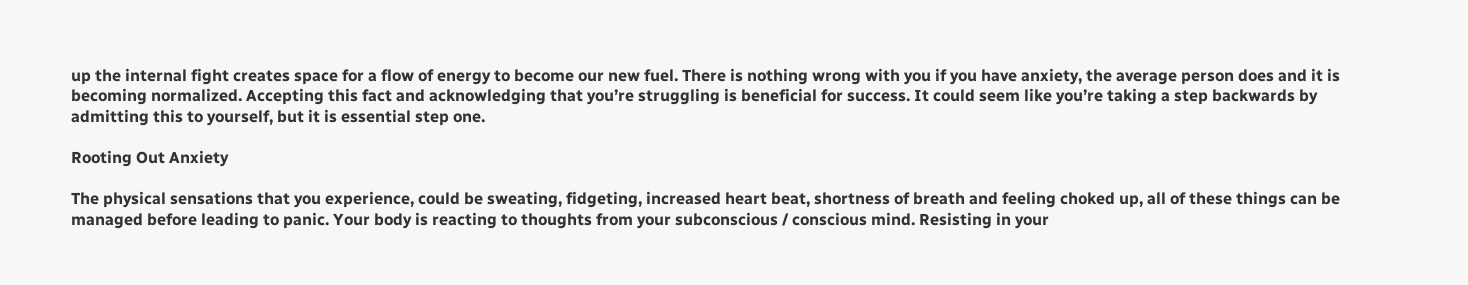up the internal fight creates space for a flow of energy to become our new fuel. There is nothing wrong with you if you have anxiety, the average person does and it is becoming normalized. Accepting this fact and acknowledging that you’re struggling is beneficial for success. It could seem like you’re taking a step backwards by admitting this to yourself, but it is essential step one.

Rooting Out Anxiety

The physical sensations that you experience, could be sweating, fidgeting, increased heart beat, shortness of breath and feeling choked up, all of these things can be managed before leading to panic. Your body is reacting to thoughts from your subconscious / conscious mind. Resisting in your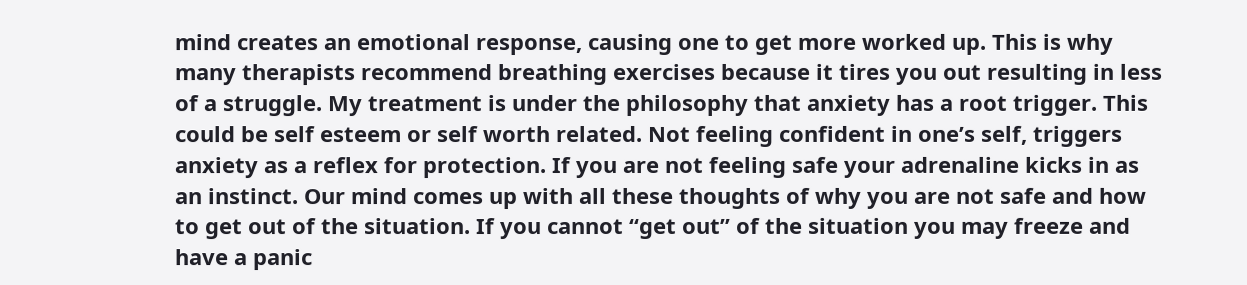mind creates an emotional response, causing one to get more worked up. This is why many therapists recommend breathing exercises because it tires you out resulting in less of a struggle. My treatment is under the philosophy that anxiety has a root trigger. This could be self esteem or self worth related. Not feeling confident in one’s self, triggers anxiety as a reflex for protection. If you are not feeling safe your adrenaline kicks in as an instinct. Our mind comes up with all these thoughts of why you are not safe and how to get out of the situation. If you cannot “get out” of the situation you may freeze and have a panic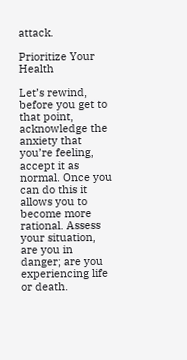attack.

Prioritize Your Health

Let’s rewind, before you get to that point, acknowledge the anxiety that you’re feeling, accept it as normal. Once you can do this it allows you to become more rational. Assess your situation, are you in danger; are you experiencing life or death.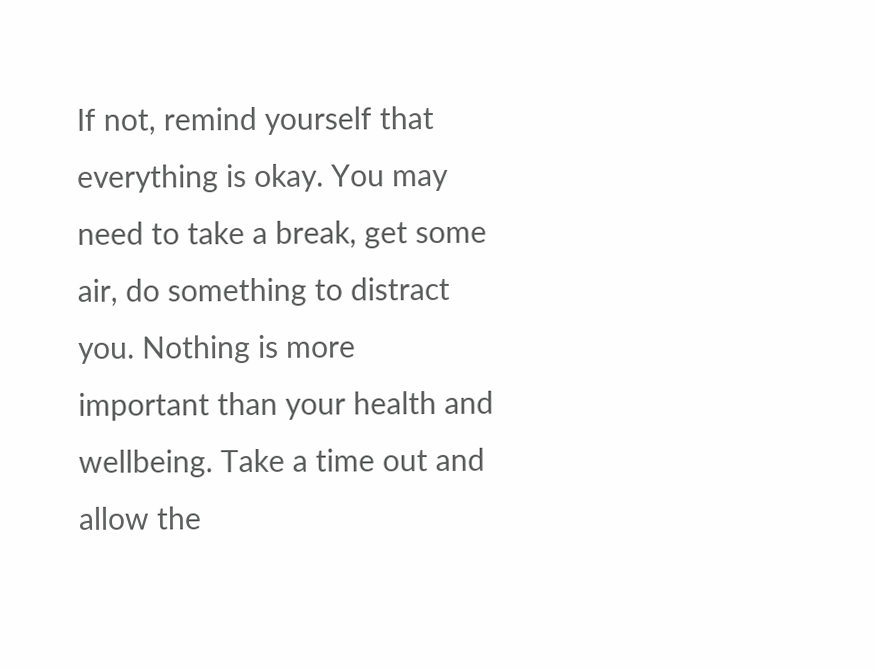If not, remind yourself that everything is okay. You may need to take a break, get some air, do something to distract you. Nothing is more important than your health and wellbeing. Take a time out and allow the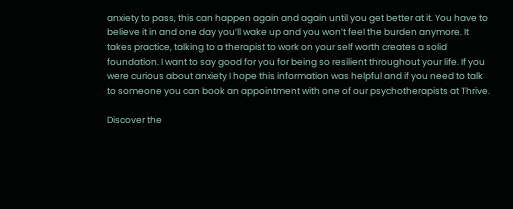anxiety to pass, this can happen again and again until you get better at it. You have to believe it in and one day you’ll wake up and you won’t feel the burden anymore. It takes practice, talking to a therapist to work on your self worth creates a solid foundation. I want to say good for you for being so resilient throughout your life. If you were curious about anxiety I hope this information was helpful and if you need to talk to someone you can book an appointment with one of our psychotherapists at Thrive.

Discover the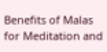Benefits of Malas for Meditation and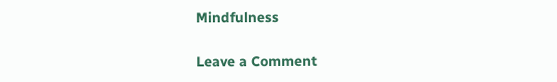Mindfulness

Leave a Comment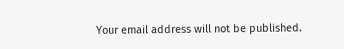Your email address will not be published.